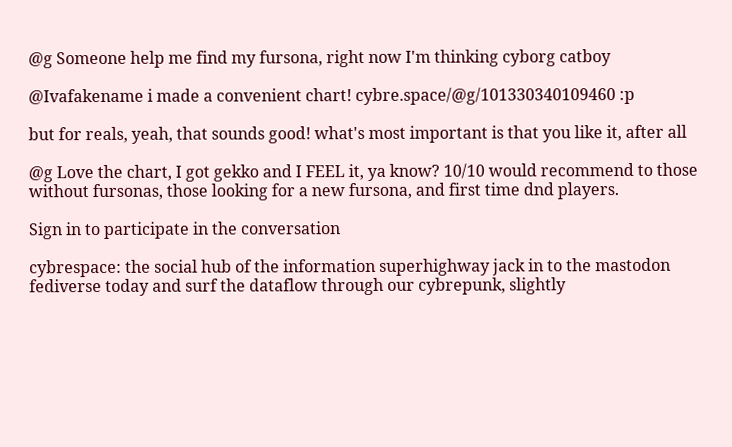@g Someone help me find my fursona, right now I'm thinking cyborg catboy

@Ivafakename i made a convenient chart! cybre.space/@g/101330340109460 :p

but for reals, yeah, that sounds good! what's most important is that you like it, after all

@g Love the chart, I got gekko and I FEEL it, ya know? 10/10 would recommend to those without fursonas, those looking for a new fursona, and first time dnd players.

Sign in to participate in the conversation

cybrespace: the social hub of the information superhighway jack in to the mastodon fediverse today and surf the dataflow through our cybrepunk, slightly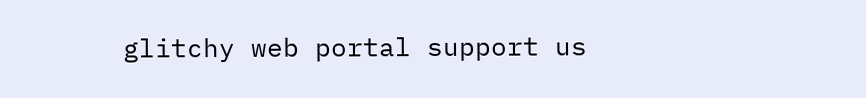glitchy web portal support us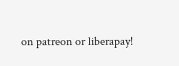on patreon or liberapay!